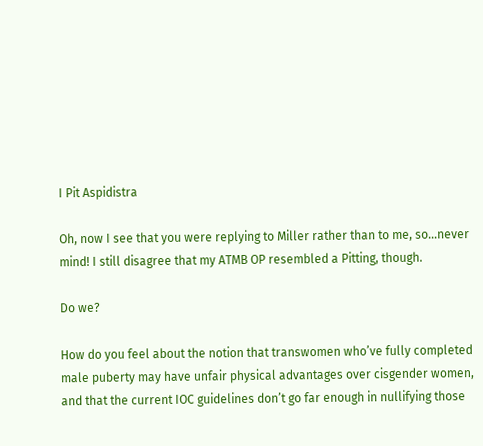I Pit Aspidistra

Oh, now I see that you were replying to Miller rather than to me, so…never mind! I still disagree that my ATMB OP resembled a Pitting, though.

Do we?

How do you feel about the notion that transwomen who’ve fully completed male puberty may have unfair physical advantages over cisgender women, and that the current IOC guidelines don’t go far enough in nullifying those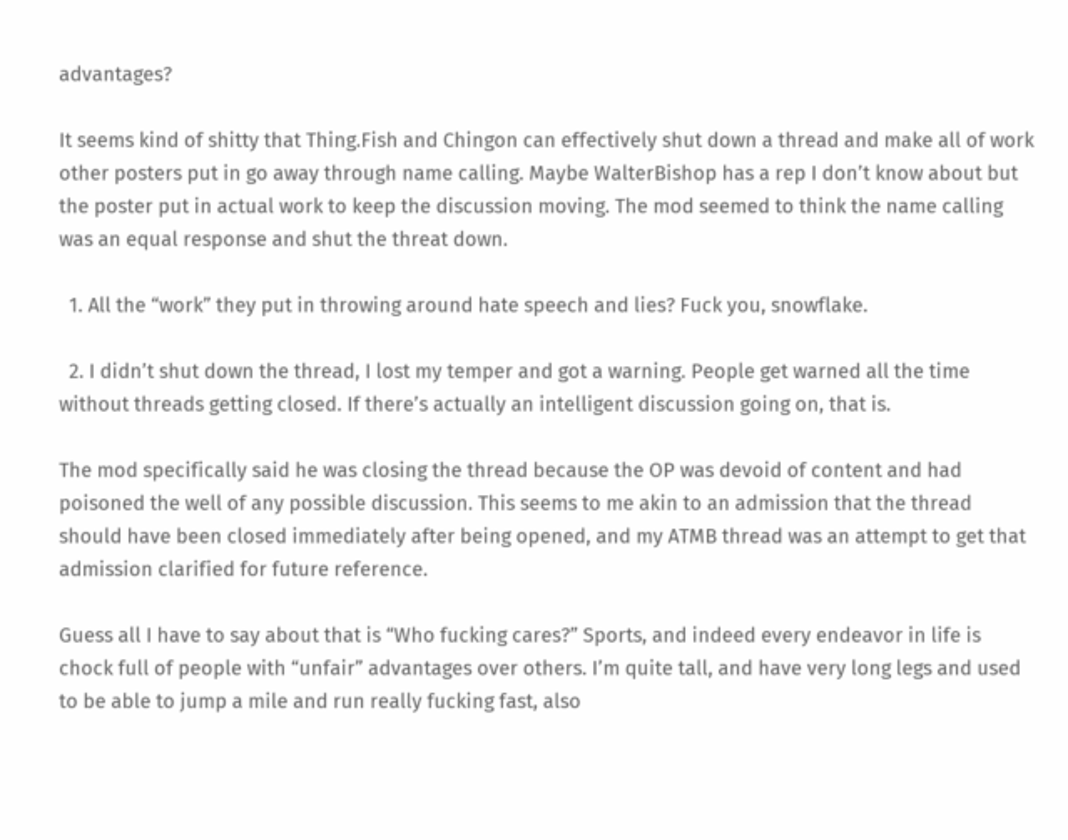advantages?

It seems kind of shitty that Thing.Fish and Chingon can effectively shut down a thread and make all of work other posters put in go away through name calling. Maybe WalterBishop has a rep I don’t know about but the poster put in actual work to keep the discussion moving. The mod seemed to think the name calling was an equal response and shut the threat down.

  1. All the “work” they put in throwing around hate speech and lies? Fuck you, snowflake.

  2. I didn’t shut down the thread, I lost my temper and got a warning. People get warned all the time without threads getting closed. If there’s actually an intelligent discussion going on, that is.

The mod specifically said he was closing the thread because the OP was devoid of content and had poisoned the well of any possible discussion. This seems to me akin to an admission that the thread should have been closed immediately after being opened, and my ATMB thread was an attempt to get that admission clarified for future reference.

Guess all I have to say about that is “Who fucking cares?” Sports, and indeed every endeavor in life is chock full of people with “unfair” advantages over others. I’m quite tall, and have very long legs and used to be able to jump a mile and run really fucking fast, also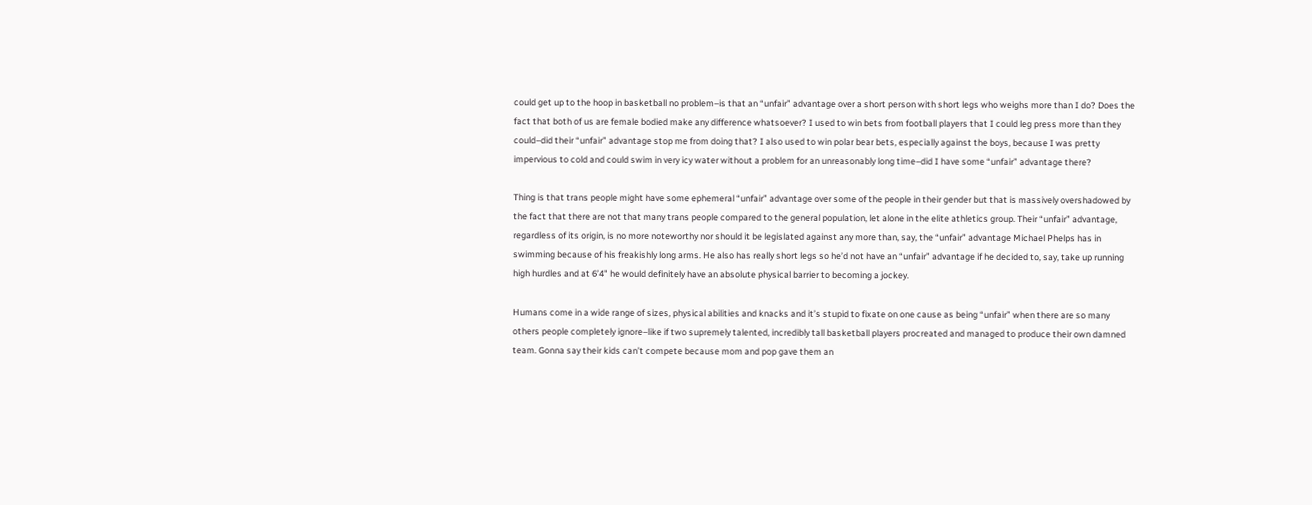could get up to the hoop in basketball no problem–is that an “unfair” advantage over a short person with short legs who weighs more than I do? Does the fact that both of us are female bodied make any difference whatsoever? I used to win bets from football players that I could leg press more than they could–did their “unfair” advantage stop me from doing that? I also used to win polar bear bets, especially against the boys, because I was pretty impervious to cold and could swim in very icy water without a problem for an unreasonably long time–did I have some “unfair” advantage there?

Thing is that trans people might have some ephemeral “unfair” advantage over some of the people in their gender but that is massively overshadowed by the fact that there are not that many trans people compared to the general population, let alone in the elite athletics group. Their “unfair” advantage, regardless of its origin, is no more noteworthy nor should it be legislated against any more than, say, the “unfair” advantage Michael Phelps has in swimming because of his freakishly long arms. He also has really short legs so he’d not have an “unfair” advantage if he decided to, say, take up running high hurdles and at 6’4" he would definitely have an absolute physical barrier to becoming a jockey.

Humans come in a wide range of sizes, physical abilities and knacks and it’s stupid to fixate on one cause as being “unfair” when there are so many others people completely ignore–like if two supremely talented, incredibly tall basketball players procreated and managed to produce their own damned team. Gonna say their kids can’t compete because mom and pop gave them an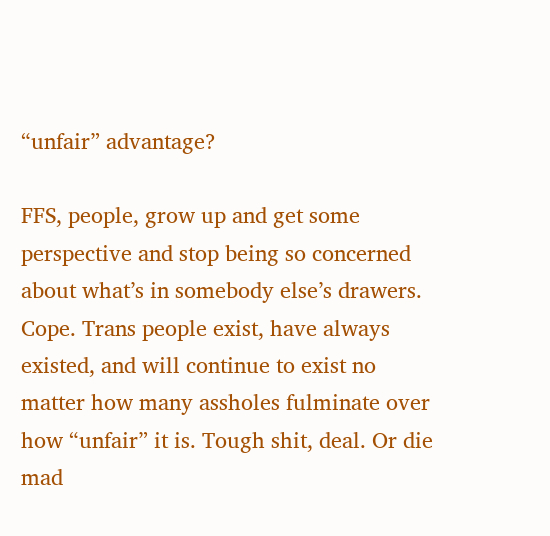“unfair” advantage?

FFS, people, grow up and get some perspective and stop being so concerned about what’s in somebody else’s drawers. Cope. Trans people exist, have always existed, and will continue to exist no matter how many assholes fulminate over how “unfair” it is. Tough shit, deal. Or die mad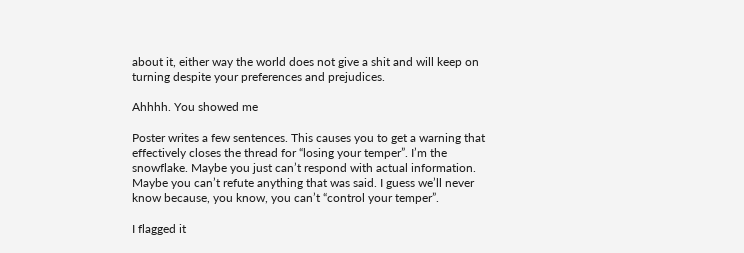about it, either way the world does not give a shit and will keep on turning despite your preferences and prejudices.

Ahhhh. You showed me

Poster writes a few sentences. This causes you to get a warning that effectively closes the thread for “losing your temper”. I’m the snowflake. Maybe you just can’t respond with actual information. Maybe you can’t refute anything that was said. I guess we’ll never know because, you know, you can’t “control your temper”.

I flagged it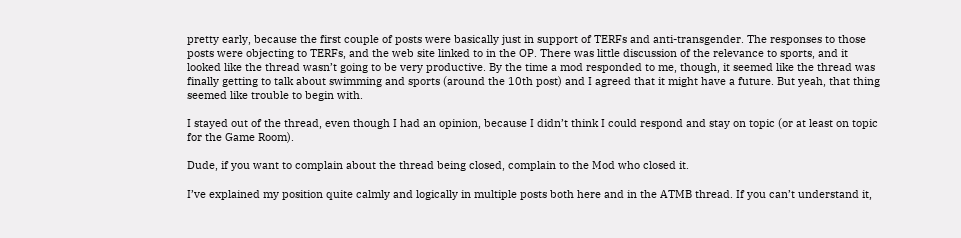pretty early, because the first couple of posts were basically just in support of TERFs and anti-transgender. The responses to those posts were objecting to TERFs, and the web site linked to in the OP. There was little discussion of the relevance to sports, and it looked like the thread wasn’t going to be very productive. By the time a mod responded to me, though, it seemed like the thread was finally getting to talk about swimming and sports (around the 10th post) and I agreed that it might have a future. But yeah, that thing seemed like trouble to begin with.

I stayed out of the thread, even though I had an opinion, because I didn’t think I could respond and stay on topic (or at least on topic for the Game Room).

Dude, if you want to complain about the thread being closed, complain to the Mod who closed it.

I’ve explained my position quite calmly and logically in multiple posts both here and in the ATMB thread. If you can’t understand it,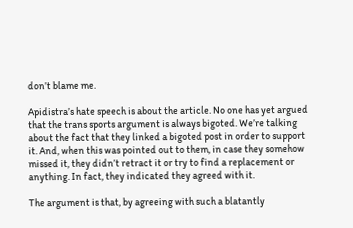don’t blame me.

Apidistra’s hate speech is about the article. No one has yet argued that the trans sports argument is always bigoted. We’re talking about the fact that they linked a bigoted post in order to support it. And, when this was pointed out to them, in case they somehow missed it, they didn’t retract it or try to find a replacement or anything. In fact, they indicated they agreed with it.

The argument is that, by agreeing with such a blatantly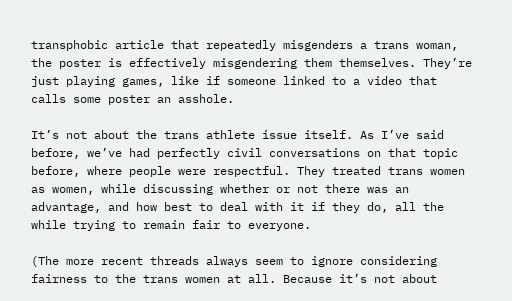transphobic article that repeatedly misgenders a trans woman, the poster is effectively misgendering them themselves. They’re just playing games, like if someone linked to a video that calls some poster an asshole.

It’s not about the trans athlete issue itself. As I’ve said before, we’ve had perfectly civil conversations on that topic before, where people were respectful. They treated trans women as women, while discussing whether or not there was an advantage, and how best to deal with it if they do, all the while trying to remain fair to everyone.

(The more recent threads always seem to ignore considering fairness to the trans women at all. Because it’s not about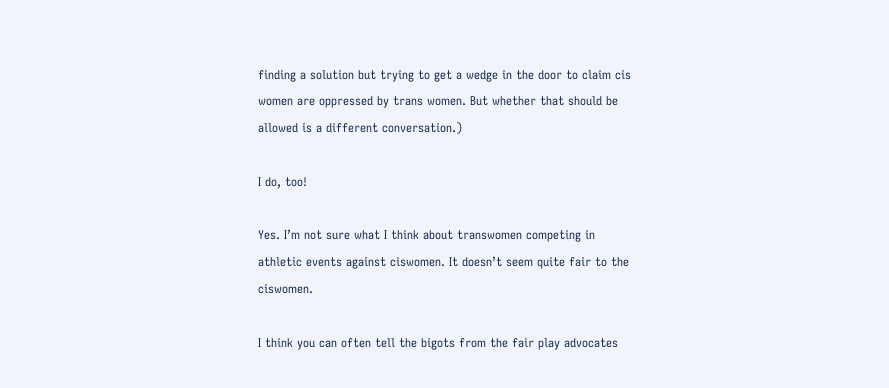finding a solution but trying to get a wedge in the door to claim cis women are oppressed by trans women. But whether that should be allowed is a different conversation.)

I do, too!

Yes. I’m not sure what I think about transwomen competing in athletic events against ciswomen. It doesn’t seem quite fair to the ciswomen.

I think you can often tell the bigots from the fair play advocates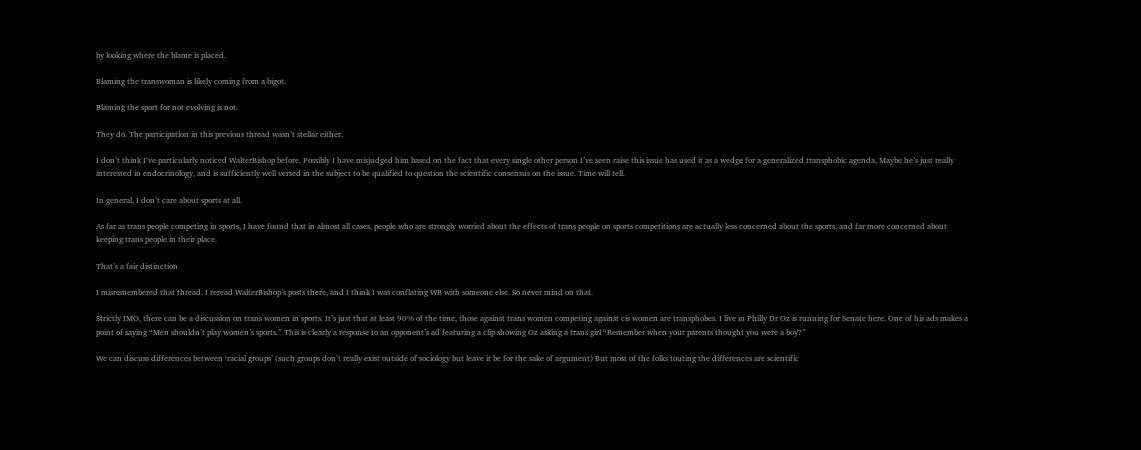by looking where the blame is placed.

Blaming the transwoman is likely coming from a bigot.

Blaming the sport for not evolving is not.

They do. The participation in this previous thread wasn’t stellar either.

I don’t think I’ve particularly noticed WalterBishop before. Possibly I have misjudged him based on the fact that every single other person I’ve seen raise this issue has used it as a wedge for a generalized transphobic agenda, Maybe he’s just really interested in endocrinology, and is sufficiently well versed in the subject to be qualified to question the scientific consensus on the issue. Time will tell.

In general, I don’t care about sports at all.

As far as trans people competing in sports, I have found that in almost all cases, people who are strongly worried about the effects of trans people on sports competitions are actually less concerned about the sports, and far more concerned about keeping trans people in their place.

That’s a fair distinction

I misremembered that thread. I reread WalterBishop’s posts there, and I think I was conflating WB with someone else. So never mind on that.

Strictly IMO, there can be a discussion on trans women in sports. It’s just that at least 90% of the time, those against trans women competing against cis women are transphobes. I live in Philly Dr Oz is running for Senate here. One of his ads makes a point of saying “Men shouldn’t play women’s sports.” This is clearly a response to an opponent’s ad featuring a clip showing Oz asking a trans girl “Remember when your parents thought you were a boy?”

We can discuss differences between ‘racial groups’ (such groups don’t really exist outside of sociology but leave it be for the sake of argument) But most of the folks touting the differences are scientific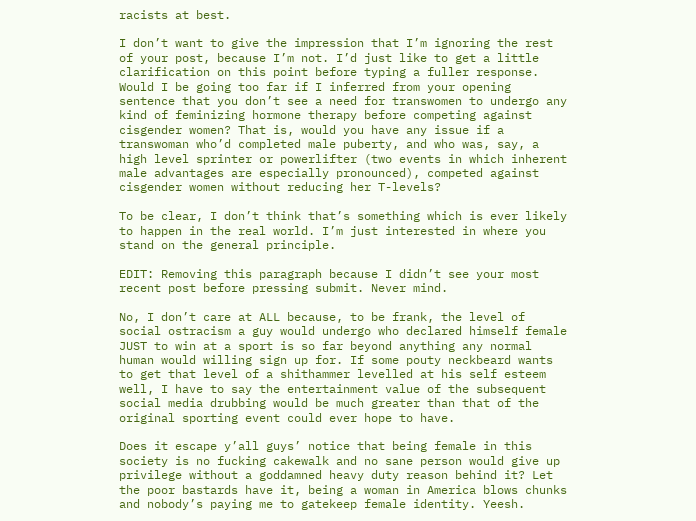racists at best.

I don’t want to give the impression that I’m ignoring the rest of your post, because I’m not. I’d just like to get a little clarification on this point before typing a fuller response. Would I be going too far if I inferred from your opening sentence that you don’t see a need for transwomen to undergo any kind of feminizing hormone therapy before competing against cisgender women? That is, would you have any issue if a transwoman who’d completed male puberty, and who was, say, a high level sprinter or powerlifter (two events in which inherent male advantages are especially pronounced), competed against cisgender women without reducing her T-levels?

To be clear, I don’t think that’s something which is ever likely to happen in the real world. I’m just interested in where you stand on the general principle.

EDIT: Removing this paragraph because I didn’t see your most recent post before pressing submit. Never mind.

No, I don’t care at ALL because, to be frank, the level of social ostracism a guy would undergo who declared himself female JUST to win at a sport is so far beyond anything any normal human would willing sign up for. If some pouty neckbeard wants to get that level of a shithammer levelled at his self esteem well, I have to say the entertainment value of the subsequent social media drubbing would be much greater than that of the original sporting event could ever hope to have.

Does it escape y’all guys’ notice that being female in this society is no fucking cakewalk and no sane person would give up privilege without a goddamned heavy duty reason behind it? Let the poor bastards have it, being a woman in America blows chunks and nobody’s paying me to gatekeep female identity. Yeesh.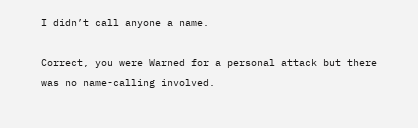I didn’t call anyone a name.

Correct, you were Warned for a personal attack but there was no name-calling involved.